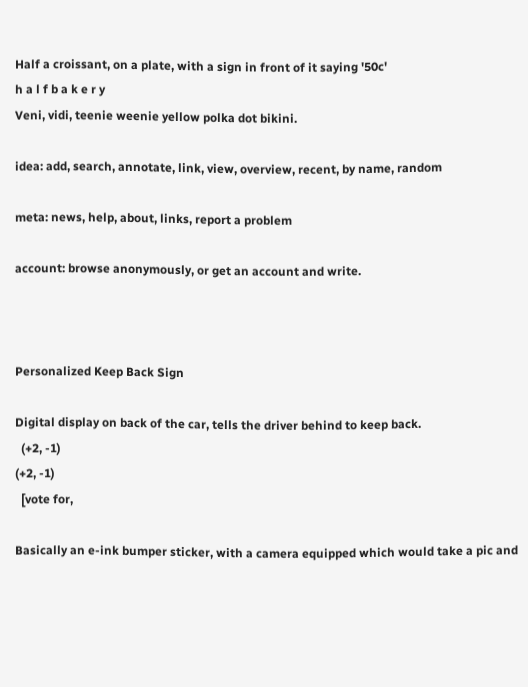Half a croissant, on a plate, with a sign in front of it saying '50c'
h a l f b a k e r y
Veni, vidi, teenie weenie yellow polka dot bikini.

idea: add, search, annotate, link, view, overview, recent, by name, random

meta: news, help, about, links, report a problem

account: browse anonymously, or get an account and write.



Personalized Keep Back Sign

Digital display on back of the car, tells the driver behind to keep back.
  (+2, -1)
(+2, -1)
  [vote for,

Basically an e-ink bumper sticker, with a camera equipped which would take a pic and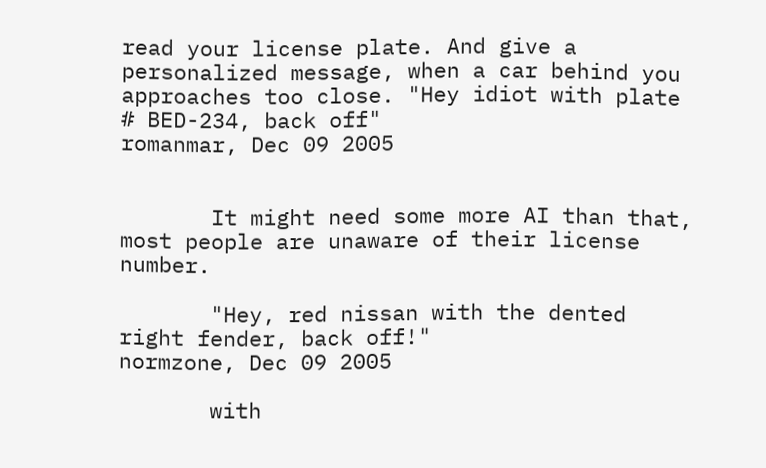read your license plate. And give a personalized message, when a car behind you approaches too close. "Hey idiot with plate # BED-234, back off"
romanmar, Dec 09 2005


       It might need some more AI than that, most people are unaware of their license number.

       "Hey, red nissan with the dented right fender, back off!"
normzone, Dec 09 2005

       with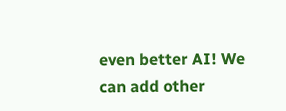even better AI! We can add other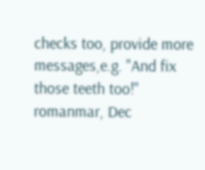checks too, provide more messages,e.g. "And fix those teeth too!"
romanmar, Dec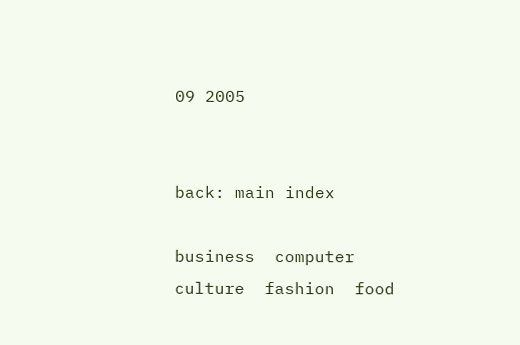09 2005


back: main index

business  computer  culture  fashion  food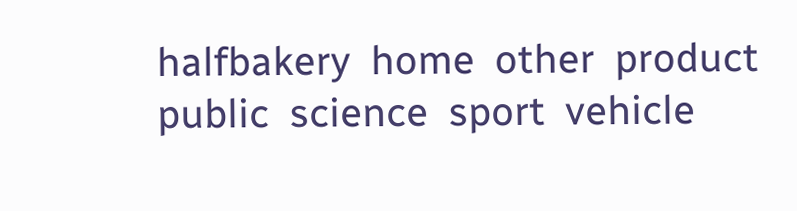halfbakery  home  other  product  public  science  sport  vehicle